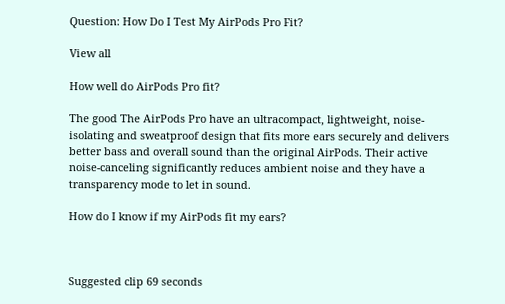Question: How Do I Test My AirPods Pro Fit?

View all

How well do AirPods Pro fit?

The good The AirPods Pro have an ultracompact, lightweight, noise-isolating and sweatproof design that fits more ears securely and delivers better bass and overall sound than the original AirPods. Their active noise-canceling significantly reduces ambient noise and they have a transparency mode to let in sound.

How do I know if my AirPods fit my ears?



Suggested clip 69 seconds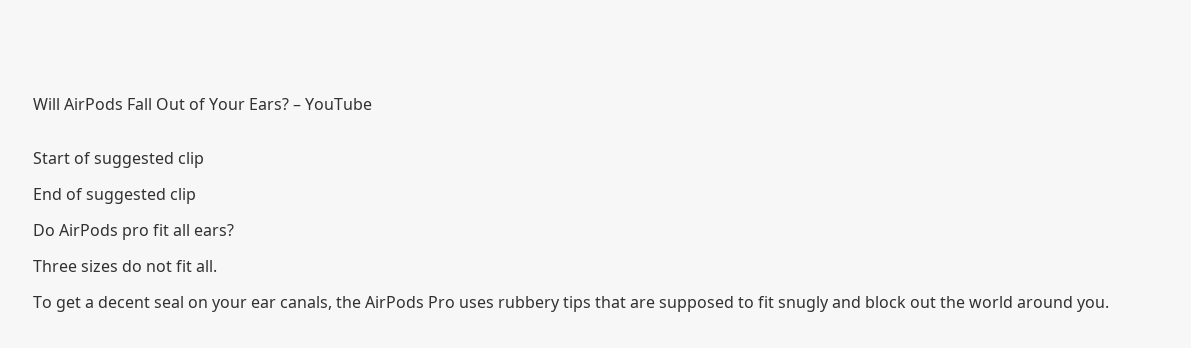Will AirPods Fall Out of Your Ears? – YouTube


Start of suggested clip

End of suggested clip

Do AirPods pro fit all ears?

Three sizes do not fit all.

To get a decent seal on your ear canals, the AirPods Pro uses rubbery tips that are supposed to fit snugly and block out the world around you.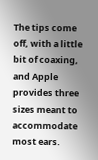The tips come off, with a little bit of coaxing, and Apple provides three sizes meant to accommodate most ears.